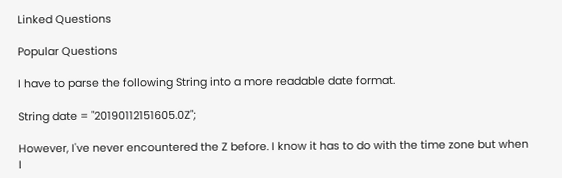Linked Questions

Popular Questions

I have to parse the following String into a more readable date format.

String date = "20190112151605.0Z";

However, I've never encountered the Z before. I know it has to do with the time zone but when I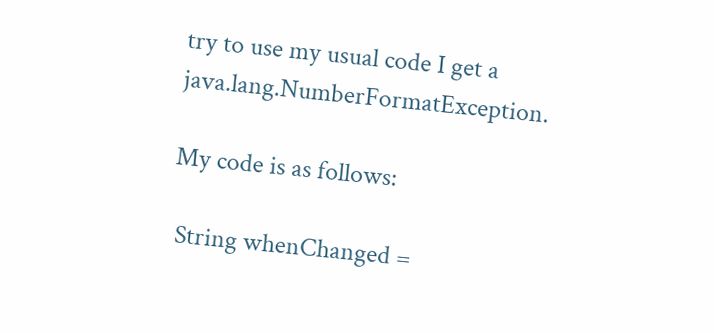try to use my usual code I get a java.lang.NumberFormatException.

My code is as follows:

 String whenChanged =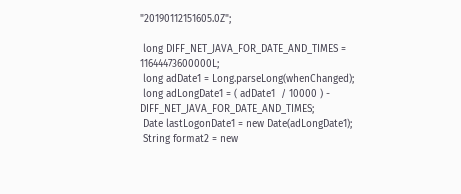"20190112151605.0Z";

 long DIFF_NET_JAVA_FOR_DATE_AND_TIMES = 11644473600000L;
 long adDate1 = Long.parseLong(whenChanged);
 long adLongDate1 = ( adDate1  / 10000 ) - DIFF_NET_JAVA_FOR_DATE_AND_TIMES;
 Date lastLogonDate1 = new Date(adLongDate1);
 String format2 = new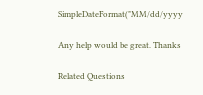SimpleDateFormat("MM/dd/yyyy

Any help would be great. Thanks

Related Questions